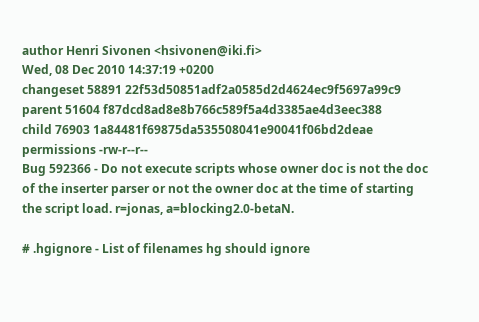author Henri Sivonen <hsivonen@iki.fi>
Wed, 08 Dec 2010 14:37:19 +0200
changeset 58891 22f53d50851adf2a0585d2d4624ec9f5697a99c9
parent 51604 f87dcd8ad8e8b766c589f5a4d3385ae4d3eec388
child 76903 1a84481f69875da535508041e90041f06bd2deae
permissions -rw-r--r--
Bug 592366 - Do not execute scripts whose owner doc is not the doc of the inserter parser or not the owner doc at the time of starting the script load. r=jonas, a=blocking2.0-betaN.

# .hgignore - List of filenames hg should ignore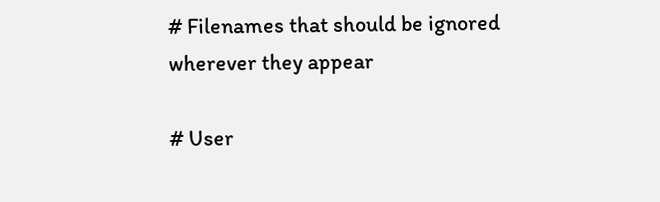# Filenames that should be ignored wherever they appear

# User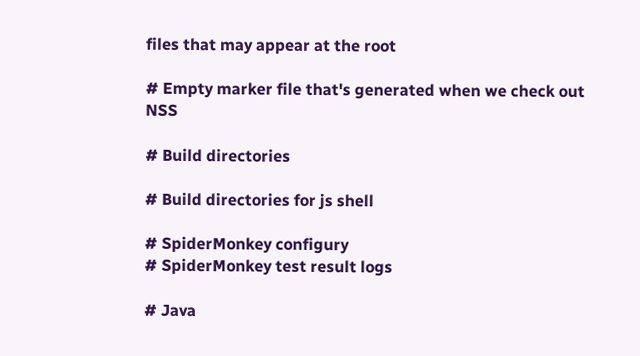files that may appear at the root

# Empty marker file that's generated when we check out NSS

# Build directories

# Build directories for js shell

# SpiderMonkey configury
# SpiderMonkey test result logs

# Java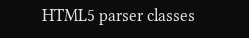HTML5 parser classes